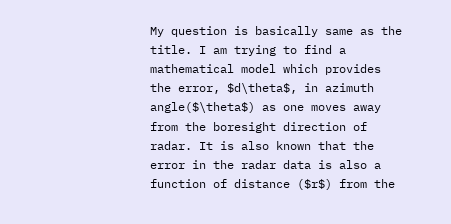My question is basically same as the title. I am trying to find a mathematical model which provides the error, $d\theta$, in azimuth angle($\theta$) as one moves away from the boresight direction of radar. It is also known that the error in the radar data is also a function of distance ($r$) from the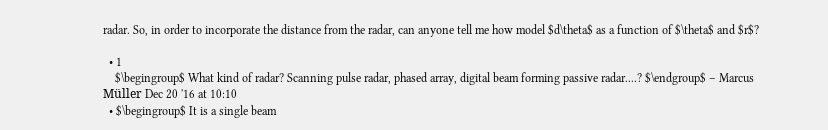radar. So, in order to incorporate the distance from the radar, can anyone tell me how model $d\theta$ as a function of $\theta$ and $r$?

  • 1
    $\begingroup$ What kind of radar? Scanning pulse radar, phased array, digital beam forming passive radar....? $\endgroup$ – Marcus Müller Dec 20 '16 at 10:10
  • $\begingroup$ It is a single beam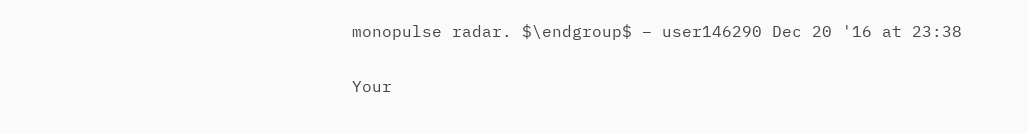monopulse radar. $\endgroup$ – user146290 Dec 20 '16 at 23:38

Your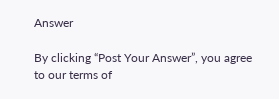Answer

By clicking “Post Your Answer”, you agree to our terms of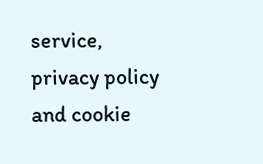service, privacy policy and cookie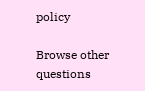policy

Browse other questions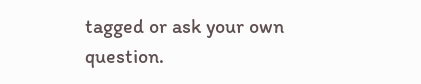tagged or ask your own question.